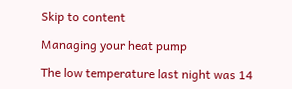Skip to content

Managing your heat pump

The low temperature last night was 14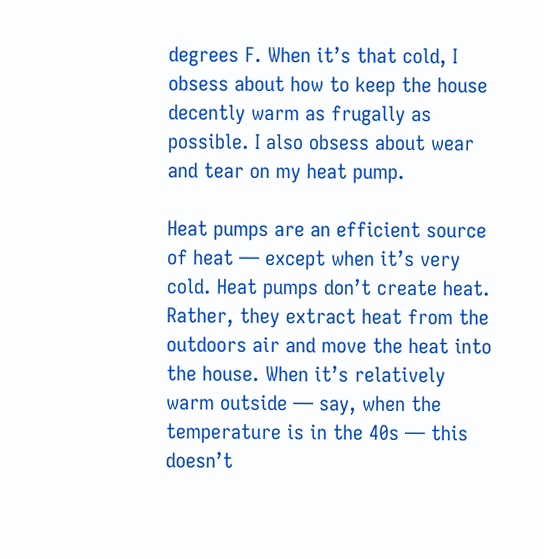degrees F. When it’s that cold, I obsess about how to keep the house decently warm as frugally as possible. I also obsess about wear and tear on my heat pump.

Heat pumps are an efficient source of heat — except when it’s very cold. Heat pumps don’t create heat. Rather, they extract heat from the outdoors air and move the heat into the house. When it’s relatively warm outside — say, when the temperature is in the 40s — this doesn’t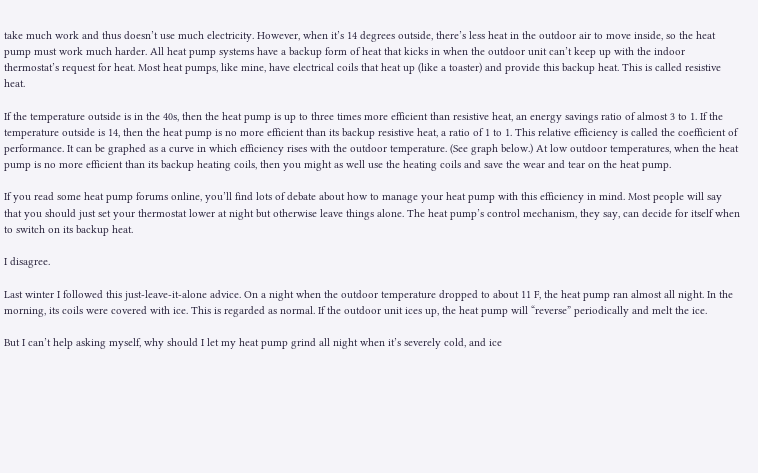take much work and thus doesn’t use much electricity. However, when it’s 14 degrees outside, there’s less heat in the outdoor air to move inside, so the heat pump must work much harder. All heat pump systems have a backup form of heat that kicks in when the outdoor unit can’t keep up with the indoor thermostat’s request for heat. Most heat pumps, like mine, have electrical coils that heat up (like a toaster) and provide this backup heat. This is called resistive heat.

If the temperature outside is in the 40s, then the heat pump is up to three times more efficient than resistive heat, an energy savings ratio of almost 3 to 1. If the temperature outside is 14, then the heat pump is no more efficient than its backup resistive heat, a ratio of 1 to 1. This relative efficiency is called the coefficient of performance. It can be graphed as a curve in which efficiency rises with the outdoor temperature. (See graph below.) At low outdoor temperatures, when the heat pump is no more efficient than its backup heating coils, then you might as well use the heating coils and save the wear and tear on the heat pump.

If you read some heat pump forums online, you’ll find lots of debate about how to manage your heat pump with this efficiency in mind. Most people will say that you should just set your thermostat lower at night but otherwise leave things alone. The heat pump’s control mechanism, they say, can decide for itself when to switch on its backup heat.

I disagree.

Last winter I followed this just-leave-it-alone advice. On a night when the outdoor temperature dropped to about 11 F, the heat pump ran almost all night. In the morning, its coils were covered with ice. This is regarded as normal. If the outdoor unit ices up, the heat pump will “reverse” periodically and melt the ice.

But I can’t help asking myself, why should I let my heat pump grind all night when it’s severely cold, and ice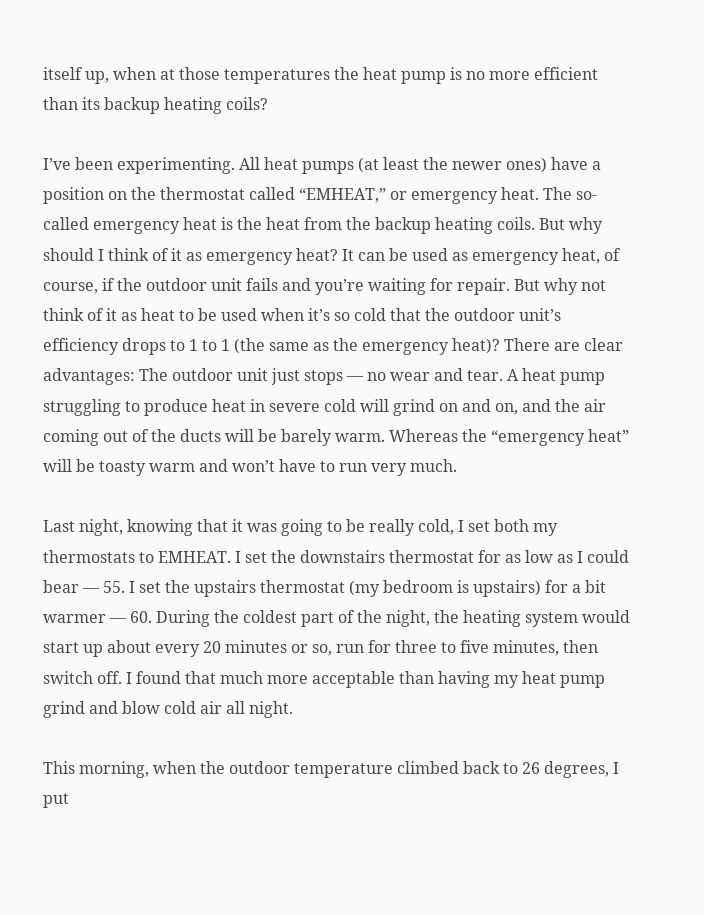itself up, when at those temperatures the heat pump is no more efficient than its backup heating coils?

I’ve been experimenting. All heat pumps (at least the newer ones) have a position on the thermostat called “EMHEAT,” or emergency heat. The so-called emergency heat is the heat from the backup heating coils. But why should I think of it as emergency heat? It can be used as emergency heat, of course, if the outdoor unit fails and you’re waiting for repair. But why not think of it as heat to be used when it’s so cold that the outdoor unit’s efficiency drops to 1 to 1 (the same as the emergency heat)? There are clear advantages: The outdoor unit just stops — no wear and tear. A heat pump struggling to produce heat in severe cold will grind on and on, and the air coming out of the ducts will be barely warm. Whereas the “emergency heat” will be toasty warm and won’t have to run very much.

Last night, knowing that it was going to be really cold, I set both my thermostats to EMHEAT. I set the downstairs thermostat for as low as I could bear — 55. I set the upstairs thermostat (my bedroom is upstairs) for a bit warmer — 60. During the coldest part of the night, the heating system would start up about every 20 minutes or so, run for three to five minutes, then switch off. I found that much more acceptable than having my heat pump grind and blow cold air all night.

This morning, when the outdoor temperature climbed back to 26 degrees, I put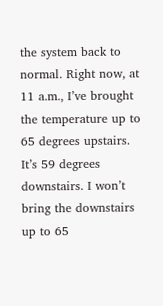the system back to normal. Right now, at 11 a.m., I’ve brought the temperature up to 65 degrees upstairs. It’s 59 degrees downstairs. I won’t bring the downstairs up to 65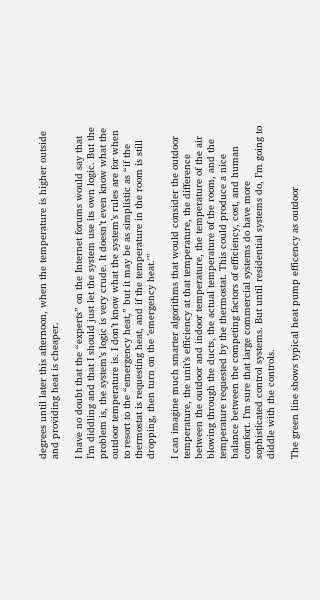degrees until later this afternoon, when the temperature is higher outside and providing heat is cheaper.

I have no doubt that the “experts” on the Internet forums would say that I’m diddling and that I should just let the system use its own logic. But the problem is, the system’s logic is very crude. It doesn’t even know what the outdoor temperature is. I don’t know what the system’s rules are for when to resort to the “emergency heat,” but it may be as simplistic as “if the thermostat is requesting heat, and if the temperature in the room is still dropping, then turn on the ’emergency heat.'”

I can imagine much smarter algorithms that would consider the outdoor temperature, the unit’s efficiency at that temperature, the difference between the outdoor and indoor temperature, the temperature of the air blowing through the ducts, the actual temperature of the room, and the temperature requested by the thermostat. This could produce a nice balance between the competing factors of efficiency, cost, and human comfort. I’m sure that large commercial systems do have more sophisticated control systems. But until residential systems do, I’m going to diddle with the controls.

The green line shows typical heat pump efficency as outdoor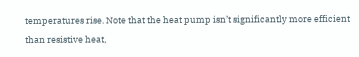temperatures rise. Note that the heat pump isn’t significantly more efficient than resistive heat,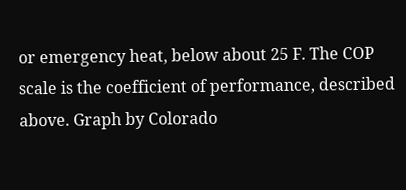or emergency heat, below about 25 F. The COP scale is the coefficient of performance, described above. Graph by Colorado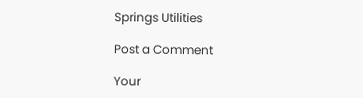Springs Utilities

Post a Comment

Your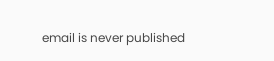email is never published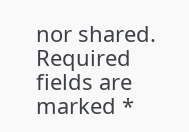nor shared. Required fields are marked *